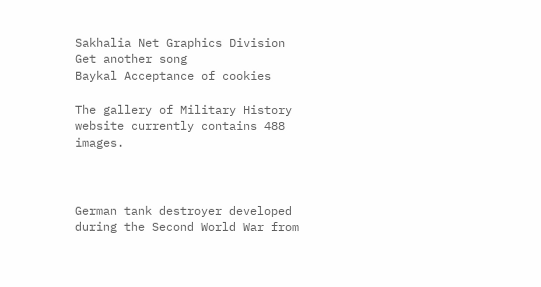Sakhalia Net Graphics Division
Get another song
Baykal Acceptance of cookies

The gallery of Military History website currently contains 488 images.



German tank destroyer developed during the Second World War from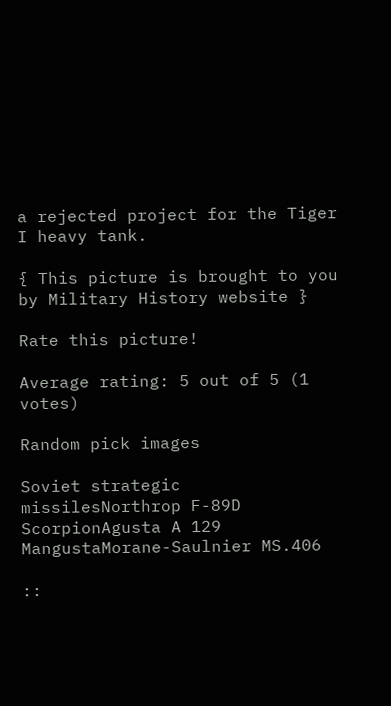a rejected project for the Tiger I heavy tank.

{ This picture is brought to you by Military History website }

Rate this picture!

Average rating: 5 out of 5 (1 votes)

Random pick images

Soviet strategic missilesNorthrop F-89D ScorpionAgusta A 129 MangustaMorane-Saulnier MS.406

::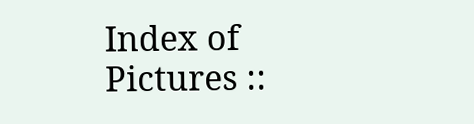Index of Pictures ::